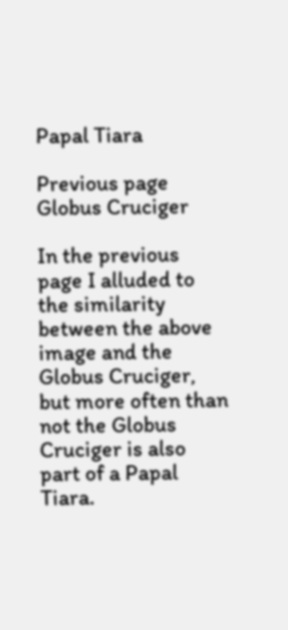Papal Tiara

Previous page Globus Cruciger

In the previous page I alluded to the similarity between the above image and the Globus Cruciger, but more often than not the Globus Cruciger is also part of a Papal Tiara.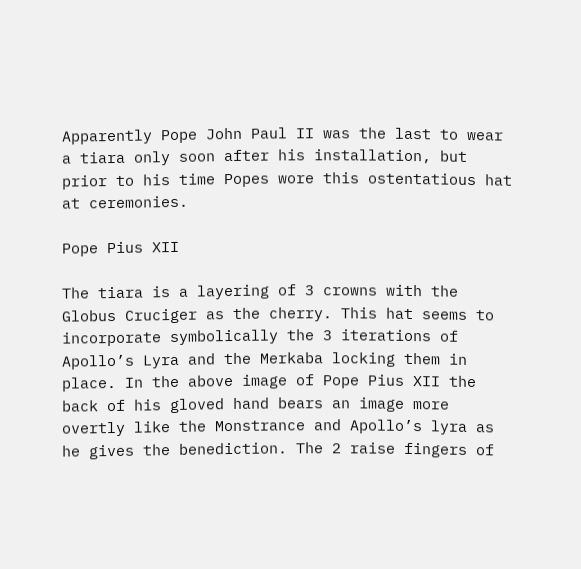Apparently Pope John Paul II was the last to wear a tiara only soon after his installation, but prior to his time Popes wore this ostentatious hat at ceremonies.

Pope Pius XII

The tiara is a layering of 3 crowns with the Globus Cruciger as the cherry. This hat seems to incorporate symbolically the 3 iterations of Apollo’s Lyra and the Merkaba locking them in place. In the above image of Pope Pius XII the back of his gloved hand bears an image more overtly like the Monstrance and Apollo’s lyra as he gives the benediction. The 2 raise fingers of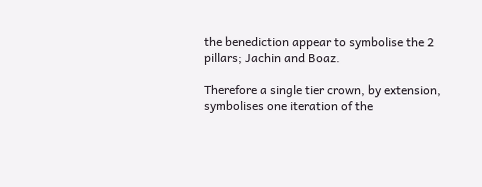the benediction appear to symbolise the 2 pillars; Jachin and Boaz.

Therefore a single tier crown, by extension, symbolises one iteration of the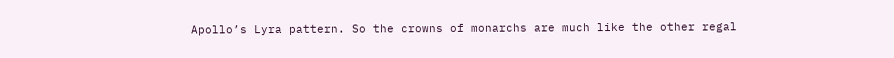Apollo’s Lyra pattern. So the crowns of monarchs are much like the other regal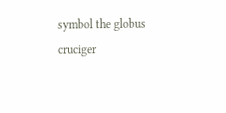symbol the globus cruciger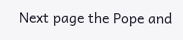Next page the Pope and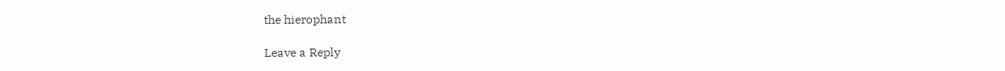the hierophant

Leave a Reply